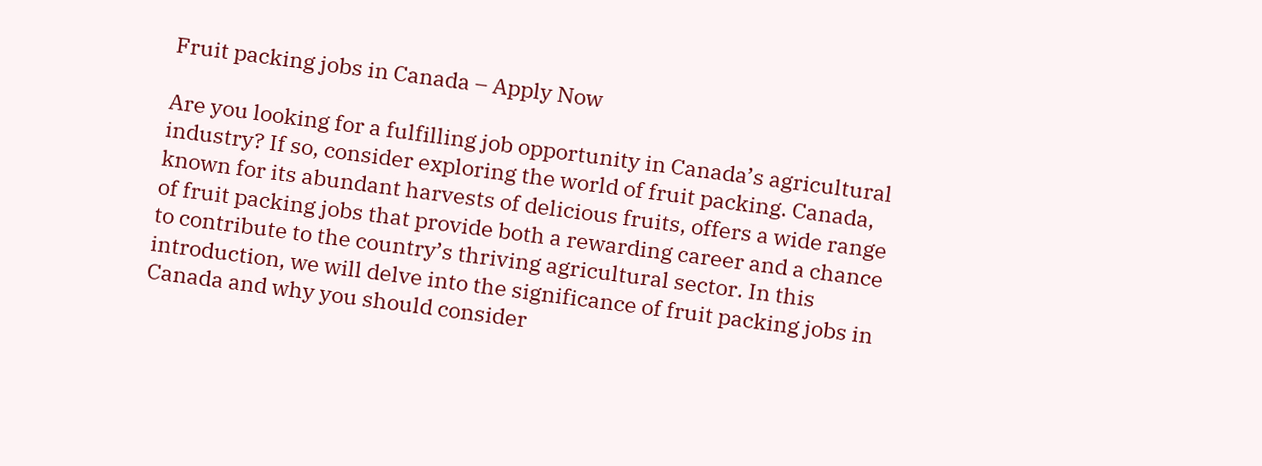Fruit packing jobs in Canada – Apply Now

Are you looking for a fulfilling job opportunity in Canada’s agricultural industry? If so, consider exploring the world of fruit packing. Canada, known for its abundant harvests of delicious fruits, offers a wide range of fruit packing jobs that provide both a rewarding career and a chance to contribute to the country’s thriving agricultural sector. In this introduction, we will delve into the significance of fruit packing jobs in Canada and why you should consider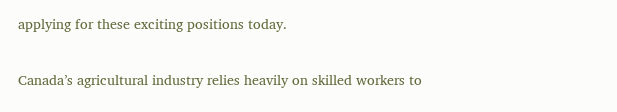applying for these exciting positions today.

Canada’s agricultural industry relies heavily on skilled workers to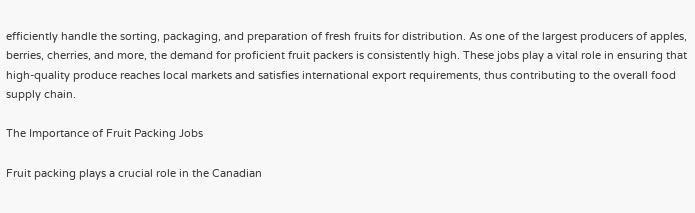efficiently handle the sorting, packaging, and preparation of fresh fruits for distribution. As one of the largest producers of apples, berries, cherries, and more, the demand for proficient fruit packers is consistently high. These jobs play a vital role in ensuring that high-quality produce reaches local markets and satisfies international export requirements, thus contributing to the overall food supply chain.

The Importance of Fruit Packing Jobs

Fruit packing plays a crucial role in the Canadian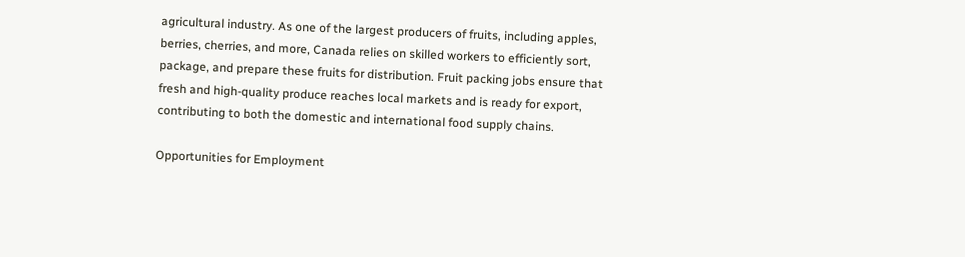agricultural industry. As one of the largest producers of fruits, including apples, berries, cherries, and more, Canada relies on skilled workers to efficiently sort, package, and prepare these fruits for distribution. Fruit packing jobs ensure that fresh and high-quality produce reaches local markets and is ready for export, contributing to both the domestic and international food supply chains.

Opportunities for Employment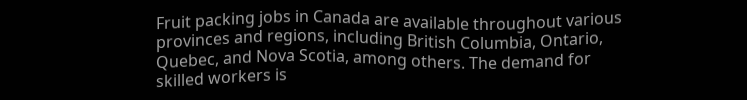Fruit packing jobs in Canada are available throughout various provinces and regions, including British Columbia, Ontario, Quebec, and Nova Scotia, among others. The demand for skilled workers is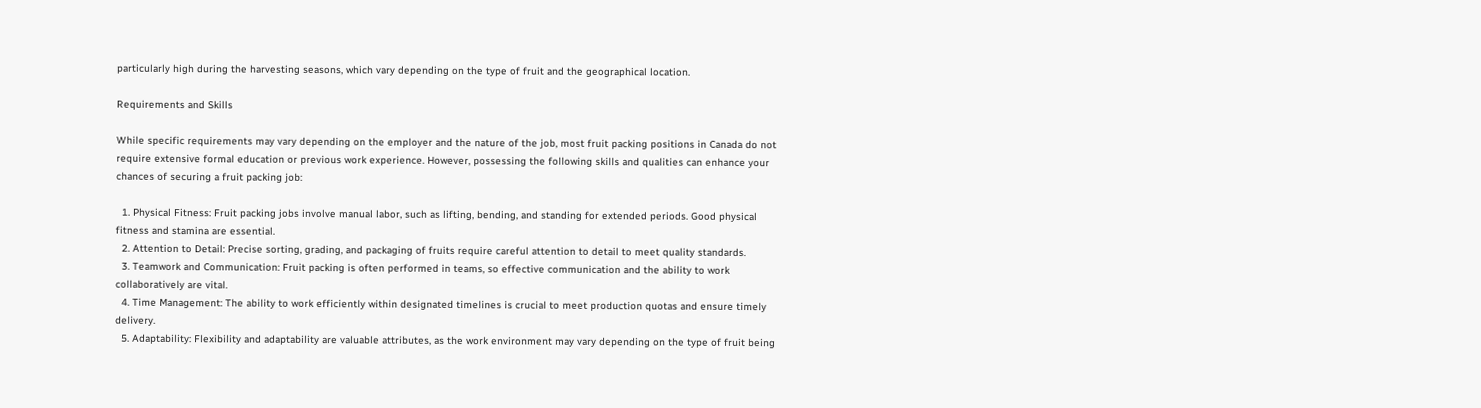particularly high during the harvesting seasons, which vary depending on the type of fruit and the geographical location.

Requirements and Skills

While specific requirements may vary depending on the employer and the nature of the job, most fruit packing positions in Canada do not require extensive formal education or previous work experience. However, possessing the following skills and qualities can enhance your chances of securing a fruit packing job:

  1. Physical Fitness: Fruit packing jobs involve manual labor, such as lifting, bending, and standing for extended periods. Good physical fitness and stamina are essential.
  2. Attention to Detail: Precise sorting, grading, and packaging of fruits require careful attention to detail to meet quality standards.
  3. Teamwork and Communication: Fruit packing is often performed in teams, so effective communication and the ability to work collaboratively are vital.
  4. Time Management: The ability to work efficiently within designated timelines is crucial to meet production quotas and ensure timely delivery.
  5. Adaptability: Flexibility and adaptability are valuable attributes, as the work environment may vary depending on the type of fruit being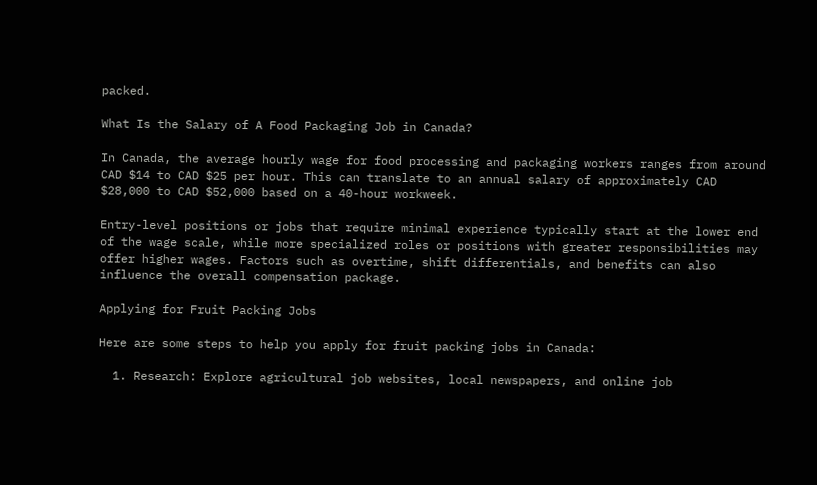packed.

What Is the Salary of A Food Packaging Job in Canada?

In Canada, the average hourly wage for food processing and packaging workers ranges from around CAD $14 to CAD $25 per hour. This can translate to an annual salary of approximately CAD $28,000 to CAD $52,000 based on a 40-hour workweek.

Entry-level positions or jobs that require minimal experience typically start at the lower end of the wage scale, while more specialized roles or positions with greater responsibilities may offer higher wages. Factors such as overtime, shift differentials, and benefits can also influence the overall compensation package.

Applying for Fruit Packing Jobs

Here are some steps to help you apply for fruit packing jobs in Canada:

  1. Research: Explore agricultural job websites, local newspapers, and online job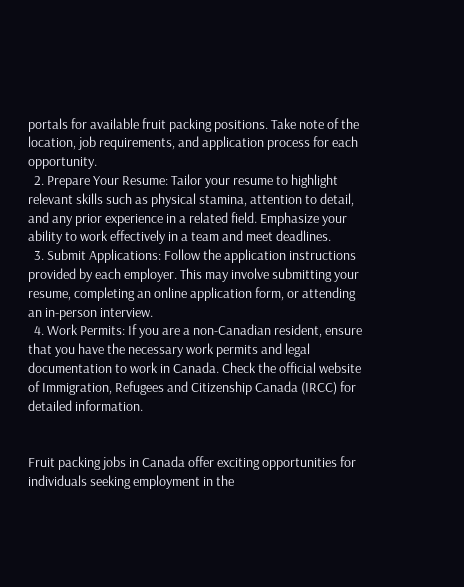portals for available fruit packing positions. Take note of the location, job requirements, and application process for each opportunity.
  2. Prepare Your Resume: Tailor your resume to highlight relevant skills such as physical stamina, attention to detail, and any prior experience in a related field. Emphasize your ability to work effectively in a team and meet deadlines.
  3. Submit Applications: Follow the application instructions provided by each employer. This may involve submitting your resume, completing an online application form, or attending an in-person interview.
  4. Work Permits: If you are a non-Canadian resident, ensure that you have the necessary work permits and legal documentation to work in Canada. Check the official website of Immigration, Refugees and Citizenship Canada (IRCC) for detailed information.


Fruit packing jobs in Canada offer exciting opportunities for individuals seeking employment in the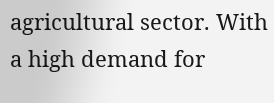agricultural sector. With a high demand for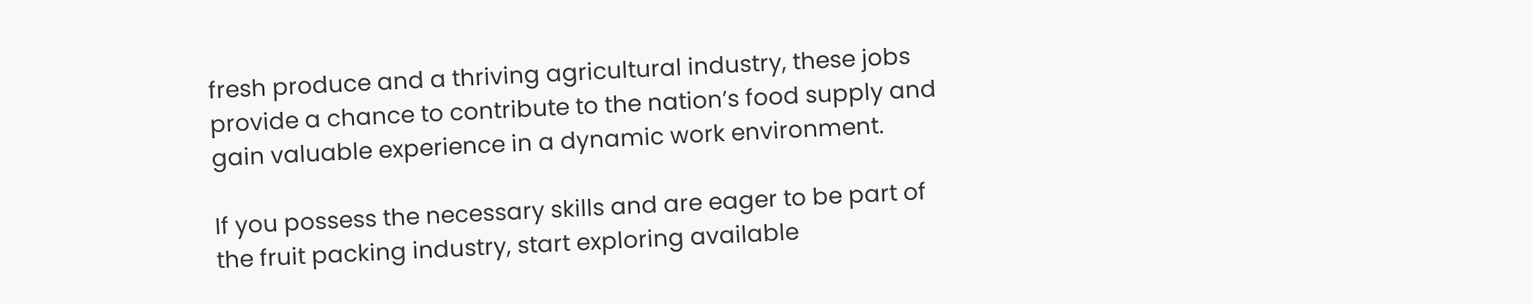fresh produce and a thriving agricultural industry, these jobs provide a chance to contribute to the nation’s food supply and gain valuable experience in a dynamic work environment.

If you possess the necessary skills and are eager to be part of the fruit packing industry, start exploring available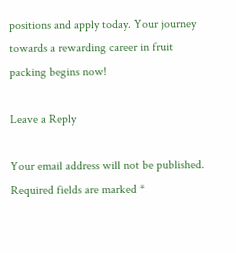positions and apply today. Your journey towards a rewarding career in fruit packing begins now!

Leave a Reply

Your email address will not be published. Required fields are marked *